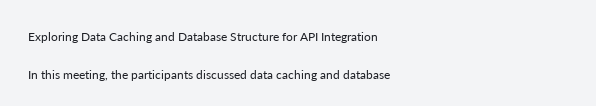Exploring Data Caching and Database Structure for API Integration

In this meeting, the participants discussed data caching and database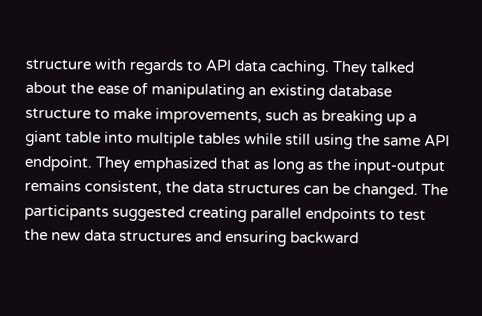structure with regards to API data caching. They talked about the ease of manipulating an existing database structure to make improvements, such as breaking up a giant table into multiple tables while still using the same API endpoint. They emphasized that as long as the input-output remains consistent, the data structures can be changed. The participants suggested creating parallel endpoints to test the new data structures and ensuring backward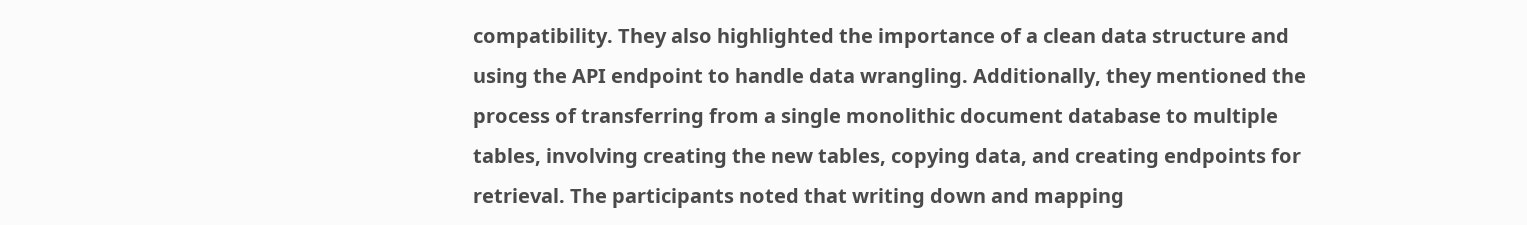compatibility. They also highlighted the importance of a clean data structure and using the API endpoint to handle data wrangling. Additionally, they mentioned the process of transferring from a single monolithic document database to multiple tables, involving creating the new tables, copying data, and creating endpoints for retrieval. The participants noted that writing down and mapping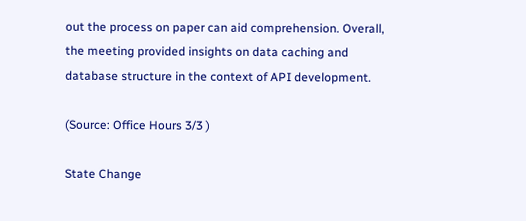out the process on paper can aid comprehension. Overall, the meeting provided insights on data caching and database structure in the context of API development.

(Source: Office Hours 3/3 )

State Change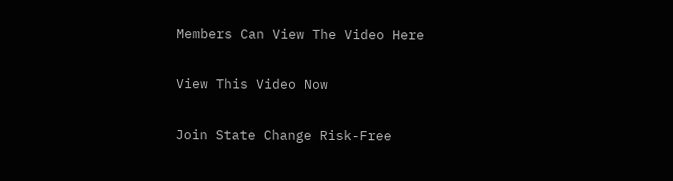Members Can View The Video Here

View This Video Now

Join State Change Risk-Free